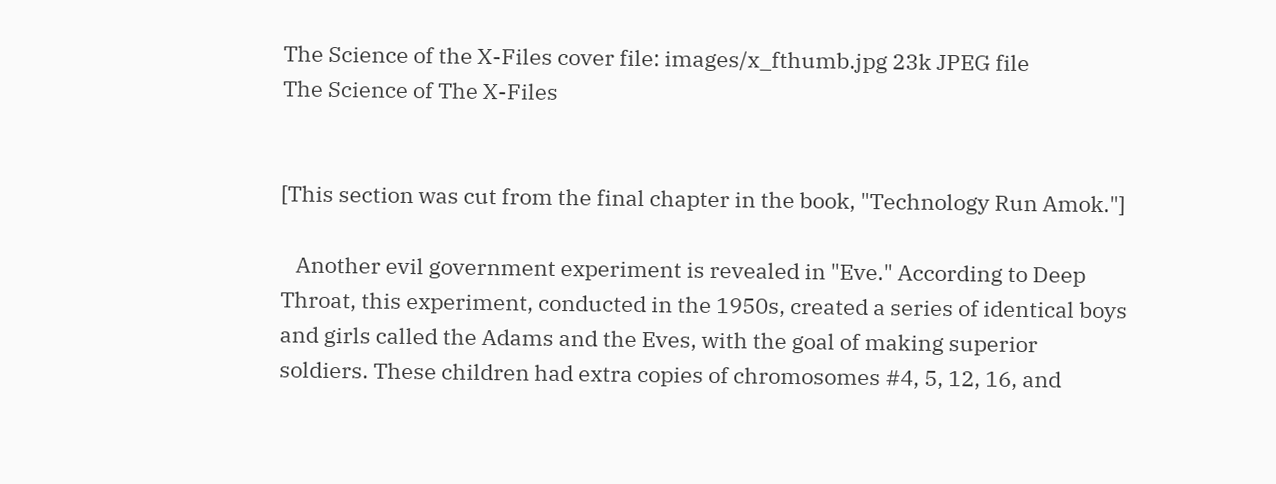The Science of the X-Files cover file: images/x_fthumb.jpg 23k JPEG file
The Science of The X-Files


[This section was cut from the final chapter in the book, "Technology Run Amok."]

   Another evil government experiment is revealed in "Eve." According to Deep Throat, this experiment, conducted in the 1950s, created a series of identical boys and girls called the Adams and the Eves, with the goal of making superior soldiers. These children had extra copies of chromosomes #4, 5, 12, 16, and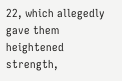22, which allegedly gave them heightened strength,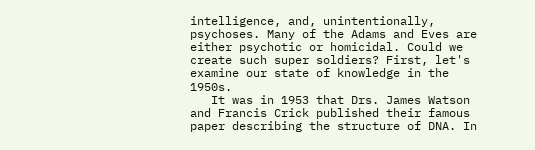intelligence, and, unintentionally, psychoses. Many of the Adams and Eves are either psychotic or homicidal. Could we create such super soldiers? First, let's examine our state of knowledge in the 1950s.
   It was in 1953 that Drs. James Watson and Francis Crick published their famous paper describing the structure of DNA. In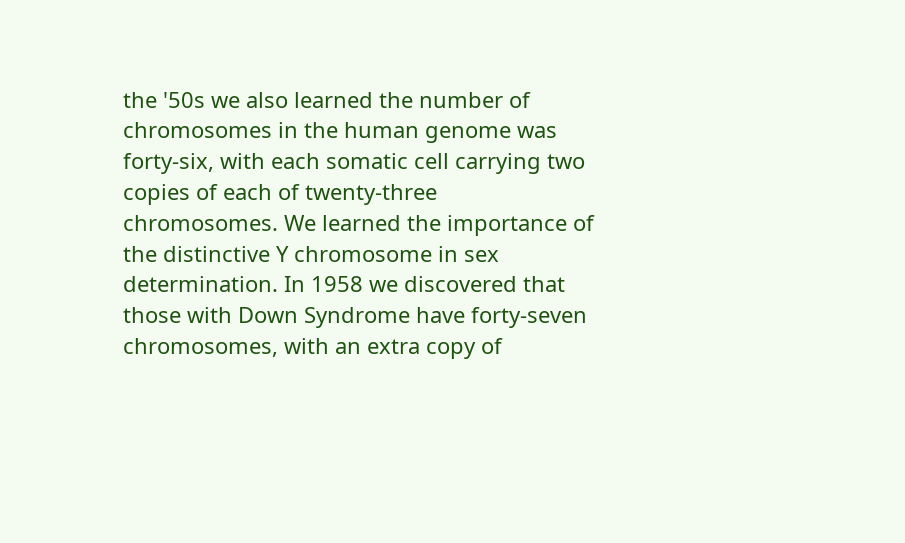the '50s we also learned the number of chromosomes in the human genome was forty-six, with each somatic cell carrying two copies of each of twenty-three chromosomes. We learned the importance of the distinctive Y chromosome in sex determination. In 1958 we discovered that those with Down Syndrome have forty-seven chromosomes, with an extra copy of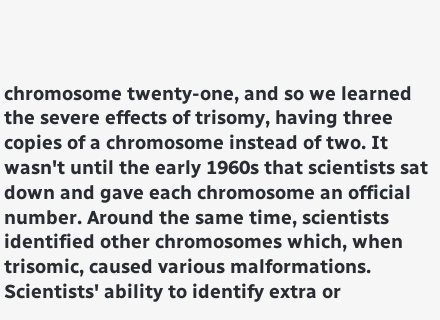chromosome twenty-one, and so we learned the severe effects of trisomy, having three copies of a chromosome instead of two. It wasn't until the early 1960s that scientists sat down and gave each chromosome an official number. Around the same time, scientists identified other chromosomes which, when trisomic, caused various malformations. Scientists' ability to identify extra or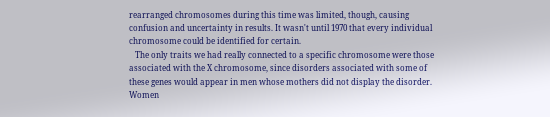rearranged chromosomes during this time was limited, though, causing confusion and uncertainty in results. It wasn't until 1970 that every individual chromosome could be identified for certain.
   The only traits we had really connected to a specific chromosome were those associated with the X chromosome, since disorders associated with some of these genes would appear in men whose mothers did not display the disorder. Women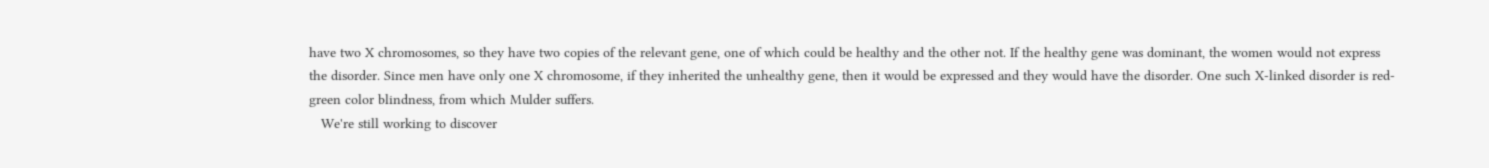have two X chromosomes, so they have two copies of the relevant gene, one of which could be healthy and the other not. If the healthy gene was dominant, the women would not express the disorder. Since men have only one X chromosome, if they inherited the unhealthy gene, then it would be expressed and they would have the disorder. One such X-linked disorder is red- green color blindness, from which Mulder suffers.
   We're still working to discover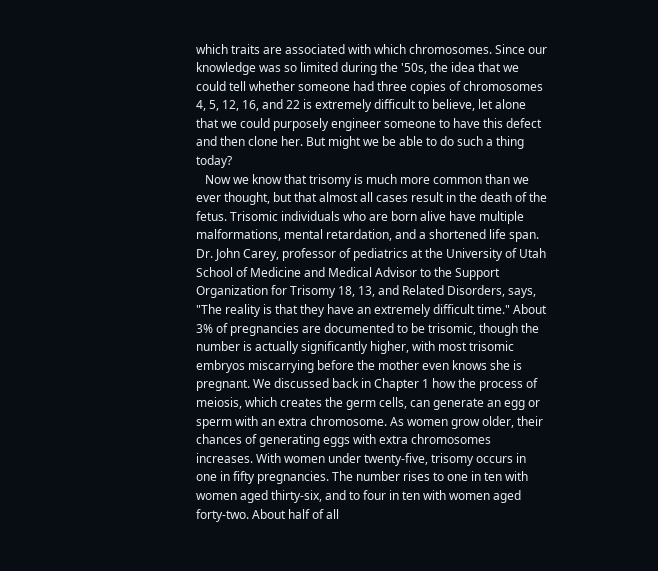which traits are associated with which chromosomes. Since our knowledge was so limited during the '50s, the idea that we could tell whether someone had three copies of chromosomes 4, 5, 12, 16, and 22 is extremely difficult to believe, let alone that we could purposely engineer someone to have this defect and then clone her. But might we be able to do such a thing today?
   Now we know that trisomy is much more common than we ever thought, but that almost all cases result in the death of the fetus. Trisomic individuals who are born alive have multiple malformations, mental retardation, and a shortened life span. Dr. John Carey, professor of pediatrics at the University of Utah School of Medicine and Medical Advisor to the Support Organization for Trisomy 18, 13, and Related Disorders, says, "The reality is that they have an extremely difficult time." About 3% of pregnancies are documented to be trisomic, though the number is actually significantly higher, with most trisomic embryos miscarrying before the mother even knows she is pregnant. We discussed back in Chapter 1 how the process of meiosis, which creates the germ cells, can generate an egg or sperm with an extra chromosome. As women grow older, their chances of generating eggs with extra chromosomes increases. With women under twenty-five, trisomy occurs in one in fifty pregnancies. The number rises to one in ten with women aged thirty-six, and to four in ten with women aged forty-two. About half of all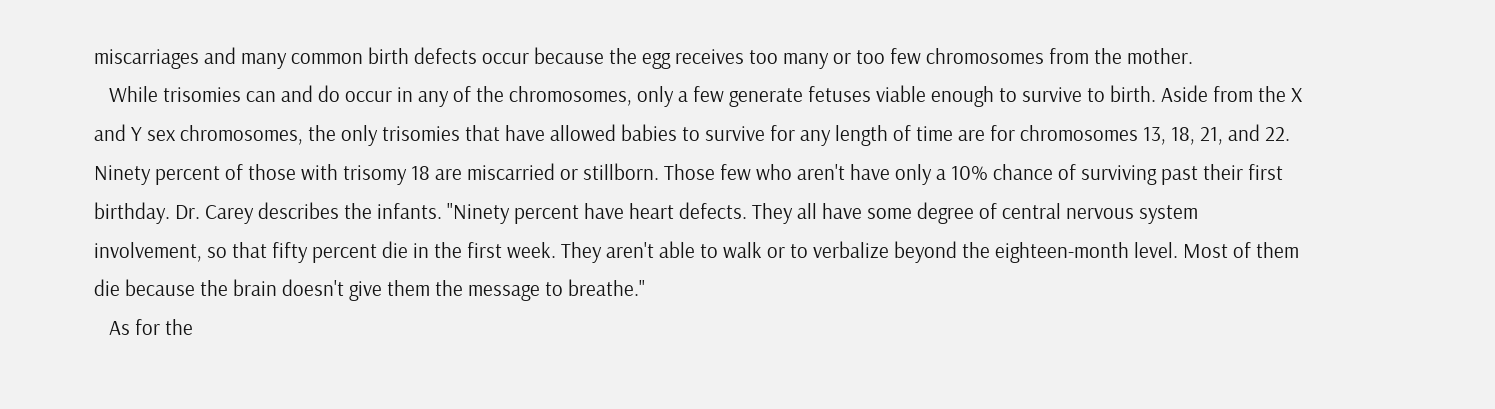miscarriages and many common birth defects occur because the egg receives too many or too few chromosomes from the mother.
   While trisomies can and do occur in any of the chromosomes, only a few generate fetuses viable enough to survive to birth. Aside from the X and Y sex chromosomes, the only trisomies that have allowed babies to survive for any length of time are for chromosomes 13, 18, 21, and 22. Ninety percent of those with trisomy 18 are miscarried or stillborn. Those few who aren't have only a 10% chance of surviving past their first birthday. Dr. Carey describes the infants. "Ninety percent have heart defects. They all have some degree of central nervous system involvement, so that fifty percent die in the first week. They aren't able to walk or to verbalize beyond the eighteen-month level. Most of them die because the brain doesn't give them the message to breathe."
   As for the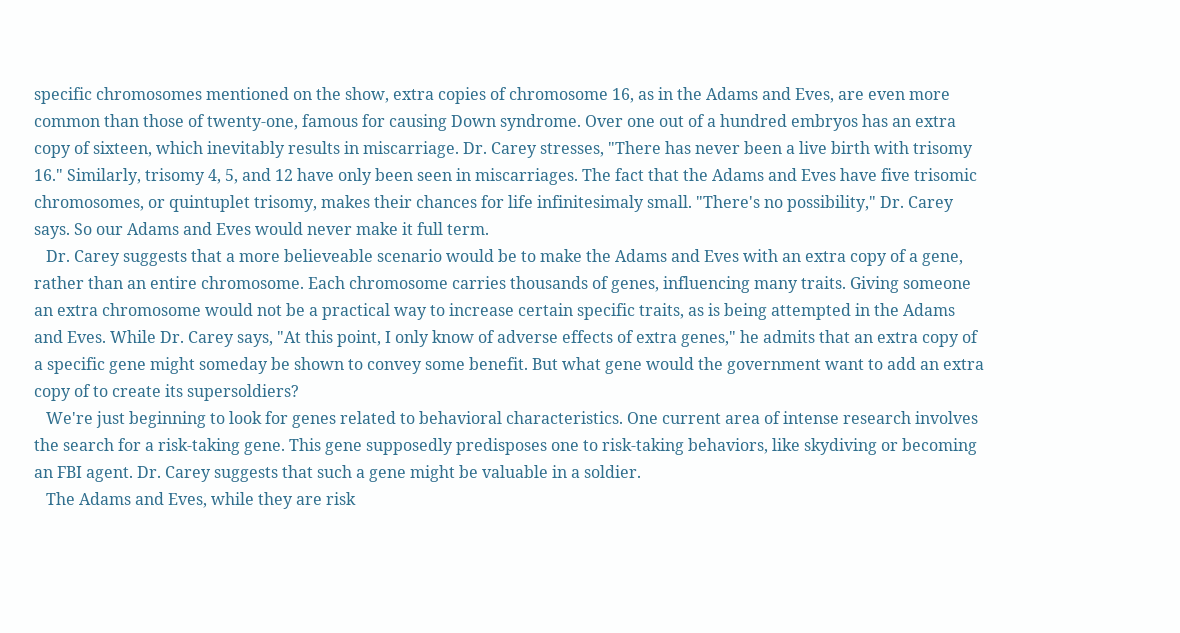specific chromosomes mentioned on the show, extra copies of chromosome 16, as in the Adams and Eves, are even more common than those of twenty-one, famous for causing Down syndrome. Over one out of a hundred embryos has an extra copy of sixteen, which inevitably results in miscarriage. Dr. Carey stresses, "There has never been a live birth with trisomy 16." Similarly, trisomy 4, 5, and 12 have only been seen in miscarriages. The fact that the Adams and Eves have five trisomic chromosomes, or quintuplet trisomy, makes their chances for life infinitesimaly small. "There's no possibility," Dr. Carey says. So our Adams and Eves would never make it full term.
   Dr. Carey suggests that a more believeable scenario would be to make the Adams and Eves with an extra copy of a gene, rather than an entire chromosome. Each chromosome carries thousands of genes, influencing many traits. Giving someone an extra chromosome would not be a practical way to increase certain specific traits, as is being attempted in the Adams and Eves. While Dr. Carey says, "At this point, I only know of adverse effects of extra genes," he admits that an extra copy of a specific gene might someday be shown to convey some benefit. But what gene would the government want to add an extra copy of to create its supersoldiers?
   We're just beginning to look for genes related to behavioral characteristics. One current area of intense research involves the search for a risk-taking gene. This gene supposedly predisposes one to risk-taking behaviors, like skydiving or becoming an FBI agent. Dr. Carey suggests that such a gene might be valuable in a soldier.
   The Adams and Eves, while they are risk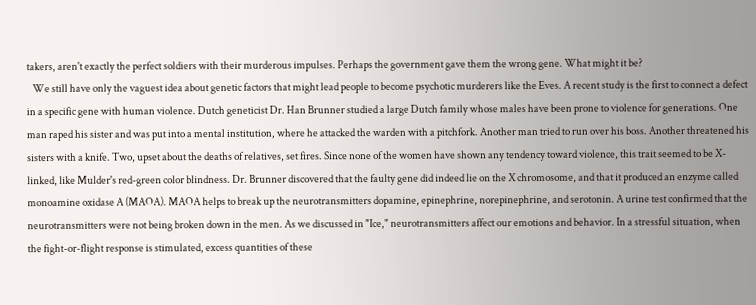takers, aren't exactly the perfect soldiers with their murderous impulses. Perhaps the government gave them the wrong gene. What might it be?
   We still have only the vaguest idea about genetic factors that might lead people to become psychotic murderers like the Eves. A recent study is the first to connect a defect in a specific gene with human violence. Dutch geneticist Dr. Han Brunner studied a large Dutch family whose males have been prone to violence for generations. One man raped his sister and was put into a mental institution, where he attacked the warden with a pitchfork. Another man tried to run over his boss. Another threatened his sisters with a knife. Two, upset about the deaths of relatives, set fires. Since none of the women have shown any tendency toward violence, this trait seemed to be X-linked, like Mulder's red-green color blindness. Dr. Brunner discovered that the faulty gene did indeed lie on the X chromosome, and that it produced an enzyme called monoamine oxidase A (MAOA). MAOA helps to break up the neurotransmitters dopamine, epinephrine, norepinephrine, and serotonin. A urine test confirmed that the neurotransmitters were not being broken down in the men. As we discussed in "Ice," neurotransmitters affect our emotions and behavior. In a stressful situation, when the fight-or-flight response is stimulated, excess quantities of these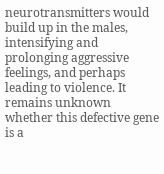neurotransmitters would build up in the males, intensifying and prolonging aggressive feelings, and perhaps leading to violence. It remains unknown whether this defective gene is a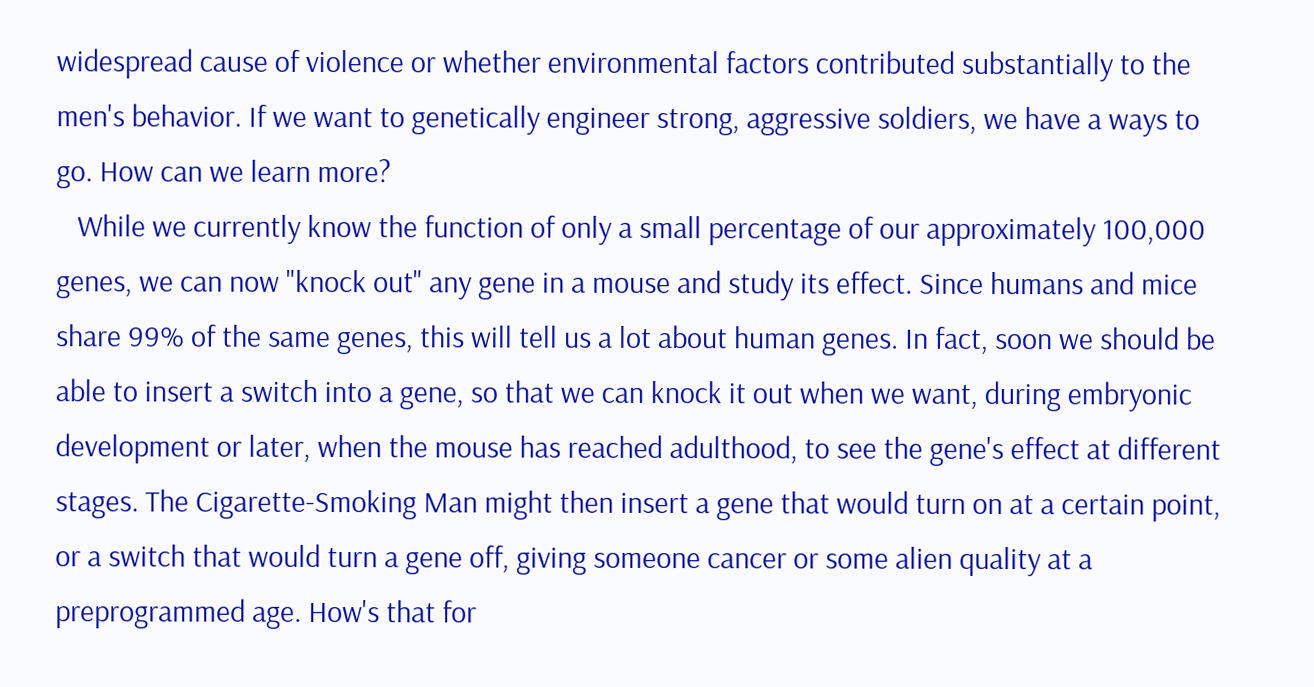widespread cause of violence or whether environmental factors contributed substantially to the men's behavior. If we want to genetically engineer strong, aggressive soldiers, we have a ways to go. How can we learn more?
   While we currently know the function of only a small percentage of our approximately 100,000 genes, we can now "knock out" any gene in a mouse and study its effect. Since humans and mice share 99% of the same genes, this will tell us a lot about human genes. In fact, soon we should be able to insert a switch into a gene, so that we can knock it out when we want, during embryonic development or later, when the mouse has reached adulthood, to see the gene's effect at different stages. The Cigarette-Smoking Man might then insert a gene that would turn on at a certain point, or a switch that would turn a gene off, giving someone cancer or some alien quality at a preprogrammed age. How's that for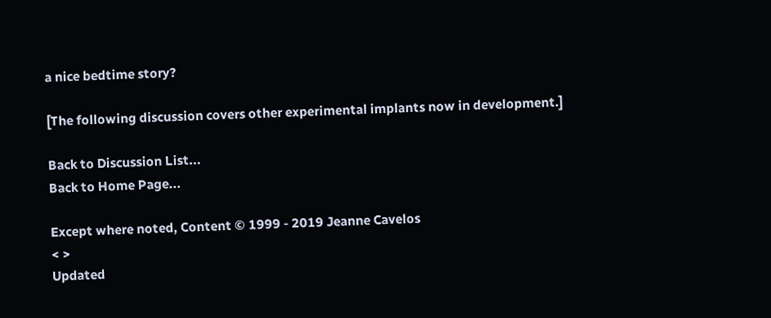a nice bedtime story?

[The following discussion covers other experimental implants now in development.]

Back to Discussion List...
Back to Home Page...

Except where noted, Content © 1999 - 2019 Jeanne Cavelos
< >
Updated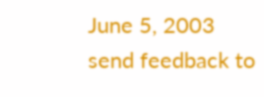June 5, 2003
send feedback to